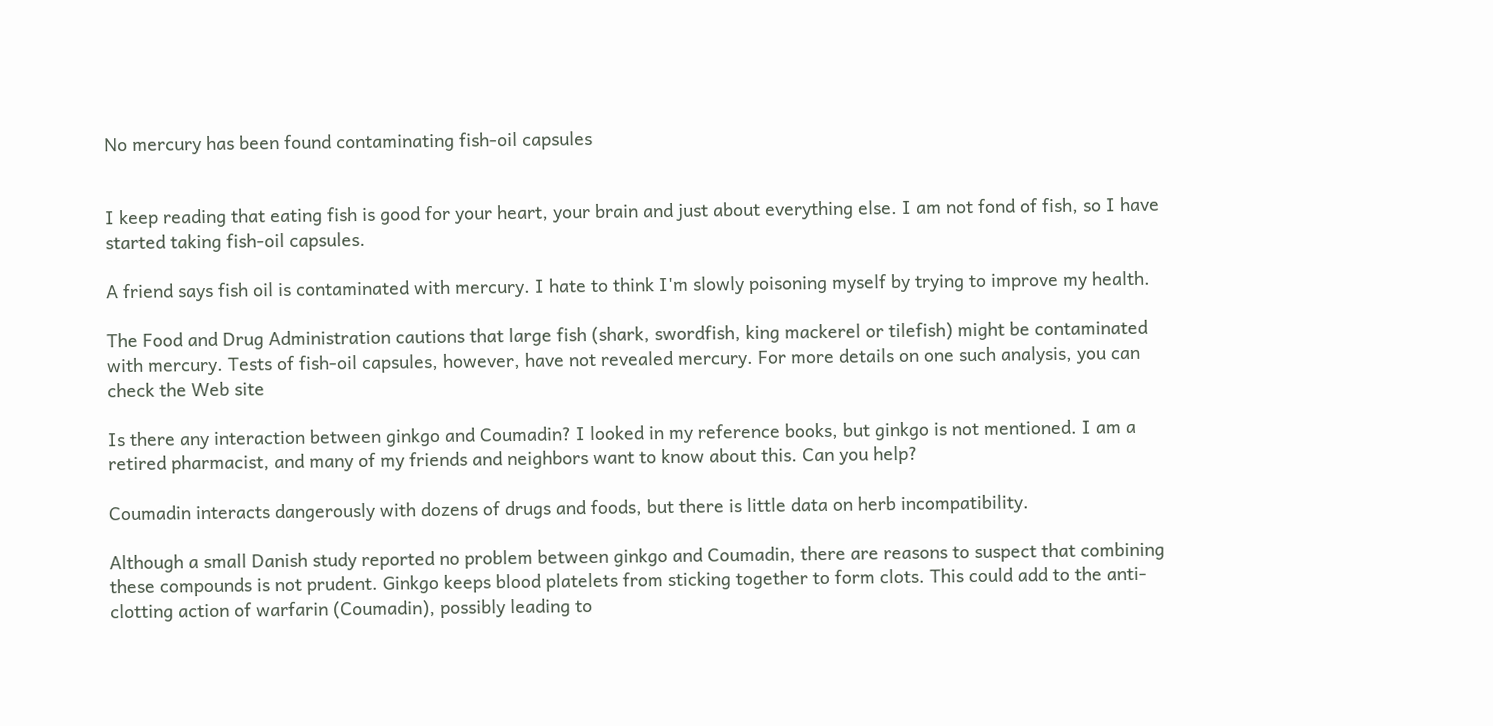No mercury has been found contaminating fish-oil capsules


I keep reading that eating fish is good for your heart, your brain and just about everything else. I am not fond of fish, so I have started taking fish-oil capsules.

A friend says fish oil is contaminated with mercury. I hate to think I'm slowly poisoning myself by trying to improve my health.

The Food and Drug Administration cautions that large fish (shark, swordfish, king mackerel or tilefish) might be contaminated with mercury. Tests of fish-oil capsules, however, have not revealed mercury. For more details on one such analysis, you can check the Web site

Is there any interaction between ginkgo and Coumadin? I looked in my reference books, but ginkgo is not mentioned. I am a retired pharmacist, and many of my friends and neighbors want to know about this. Can you help?

Coumadin interacts dangerously with dozens of drugs and foods, but there is little data on herb incompatibility.

Although a small Danish study reported no problem between ginkgo and Coumadin, there are reasons to suspect that combining these compounds is not prudent. Ginkgo keeps blood platelets from sticking together to form clots. This could add to the anti-clotting action of warfarin (Coumadin), possibly leading to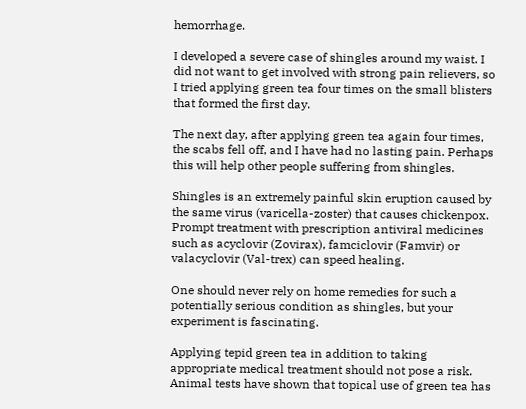hemorrhage.

I developed a severe case of shingles around my waist. I did not want to get involved with strong pain relievers, so I tried applying green tea four times on the small blisters that formed the first day.

The next day, after applying green tea again four times, the scabs fell off, and I have had no lasting pain. Perhaps this will help other people suffering from shingles.

Shingles is an extremely painful skin eruption caused by the same virus (varicella-zoster) that causes chickenpox. Prompt treatment with prescription antiviral medicines such as acyclovir (Zovirax), famciclovir (Famvir) or valacyclovir (Val-trex) can speed healing.

One should never rely on home remedies for such a potentially serious condition as shingles, but your experiment is fascinating.

Applying tepid green tea in addition to taking appropriate medical treatment should not pose a risk. Animal tests have shown that topical use of green tea has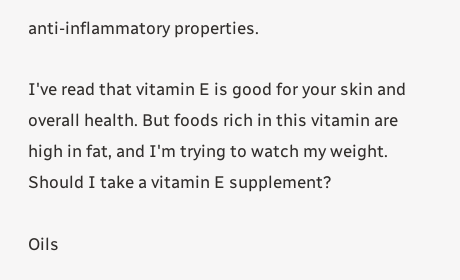anti-inflammatory properties.

I've read that vitamin E is good for your skin and overall health. But foods rich in this vitamin are high in fat, and I'm trying to watch my weight. Should I take a vitamin E supplement?

Oils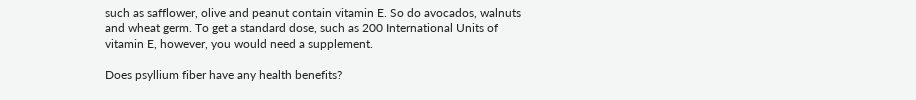such as safflower, olive and peanut contain vitamin E. So do avocados, walnuts and wheat germ. To get a standard dose, such as 200 International Units of vitamin E, however, you would need a supplement.

Does psyllium fiber have any health benefits?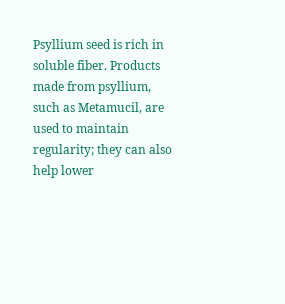Psyllium seed is rich in soluble fiber. Products made from psyllium, such as Metamucil, are used to maintain regularity; they can also help lower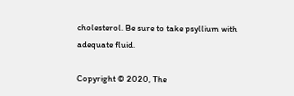cholesterol. Be sure to take psyllium with adequate fluid.

Copyright © 2020, The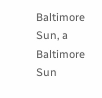Baltimore Sun, a Baltimore Sun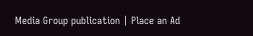Media Group publication | Place an Ad